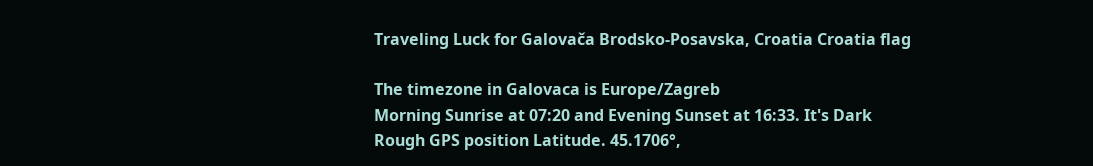Traveling Luck for Galovača Brodsko-Posavska, Croatia Croatia flag

The timezone in Galovaca is Europe/Zagreb
Morning Sunrise at 07:20 and Evening Sunset at 16:33. It's Dark
Rough GPS position Latitude. 45.1706°,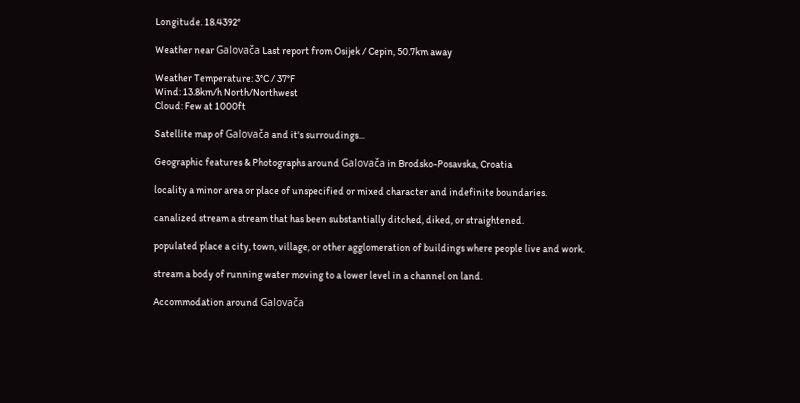Longitude. 18.4392°

Weather near Galovača Last report from Osijek / Cepin, 50.7km away

Weather Temperature: 3°C / 37°F
Wind: 13.8km/h North/Northwest
Cloud: Few at 1000ft

Satellite map of Galovača and it's surroudings...

Geographic features & Photographs around Galovača in Brodsko-Posavska, Croatia

locality a minor area or place of unspecified or mixed character and indefinite boundaries.

canalized stream a stream that has been substantially ditched, diked, or straightened.

populated place a city, town, village, or other agglomeration of buildings where people live and work.

stream a body of running water moving to a lower level in a channel on land.

Accommodation around Galovača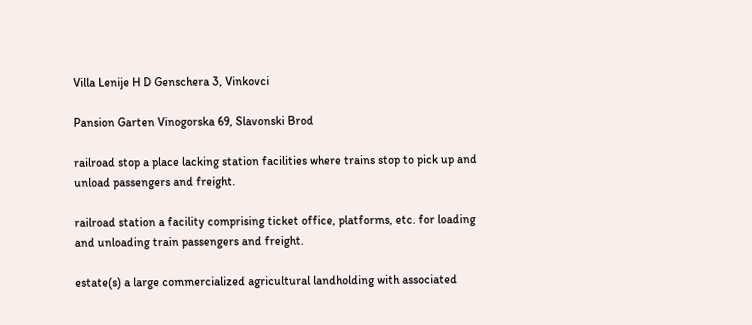Villa Lenije H D Genschera 3, Vinkovci

Pansion Garten Vinogorska 69, Slavonski Brod

railroad stop a place lacking station facilities where trains stop to pick up and unload passengers and freight.

railroad station a facility comprising ticket office, platforms, etc. for loading and unloading train passengers and freight.

estate(s) a large commercialized agricultural landholding with associated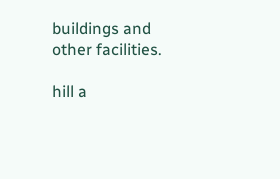buildings and other facilities.

hill a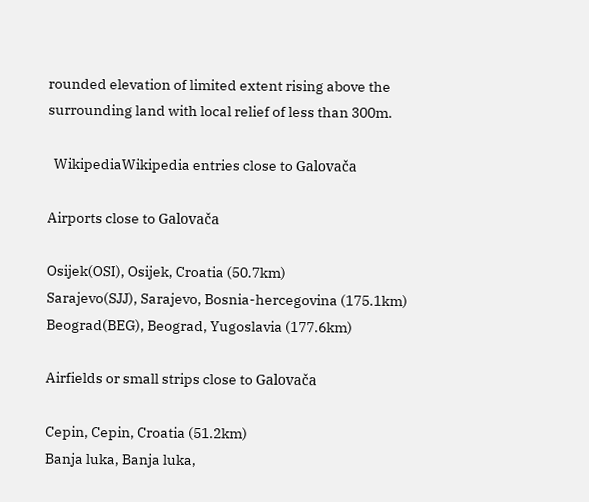rounded elevation of limited extent rising above the surrounding land with local relief of less than 300m.

  WikipediaWikipedia entries close to Galovača

Airports close to Galovača

Osijek(OSI), Osijek, Croatia (50.7km)
Sarajevo(SJJ), Sarajevo, Bosnia-hercegovina (175.1km)
Beograd(BEG), Beograd, Yugoslavia (177.6km)

Airfields or small strips close to Galovača

Cepin, Cepin, Croatia (51.2km)
Banja luka, Banja luka,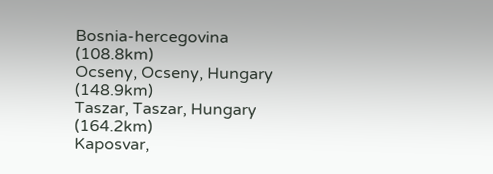Bosnia-hercegovina (108.8km)
Ocseny, Ocseny, Hungary (148.9km)
Taszar, Taszar, Hungary (164.2km)
Kaposvar,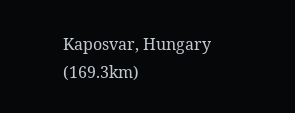Kaposvar, Hungary (169.3km)